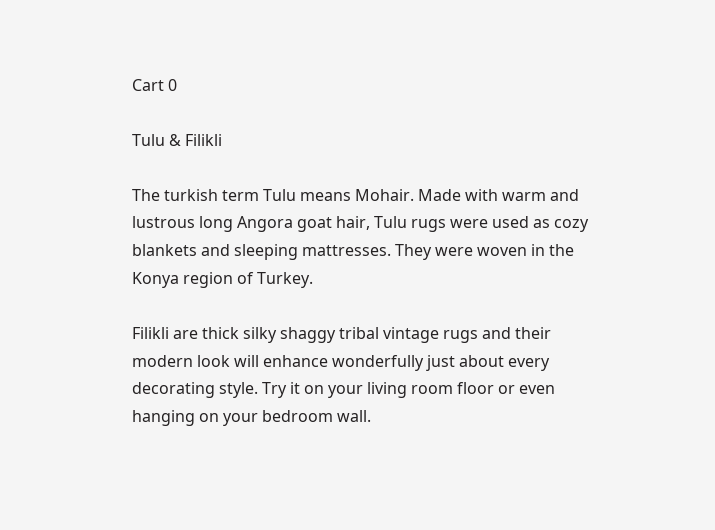Cart 0

Tulu & Filikli

The turkish term Tulu means Mohair. Made with warm and lustrous long Angora goat hair, Tulu rugs were used as cozy blankets and sleeping mattresses. They were woven in the Konya region of Turkey.

Filikli are thick silky shaggy tribal vintage rugs and their modern look will enhance wonderfully just about every decorating style. Try it on your living room floor or even hanging on your bedroom wall.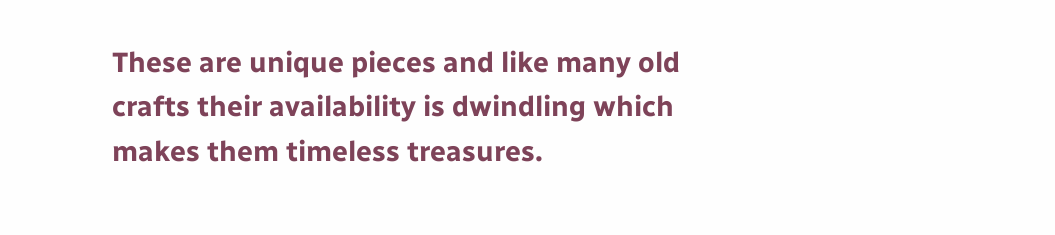These are unique pieces and like many old crafts their availability is dwindling which makes them timeless treasures.